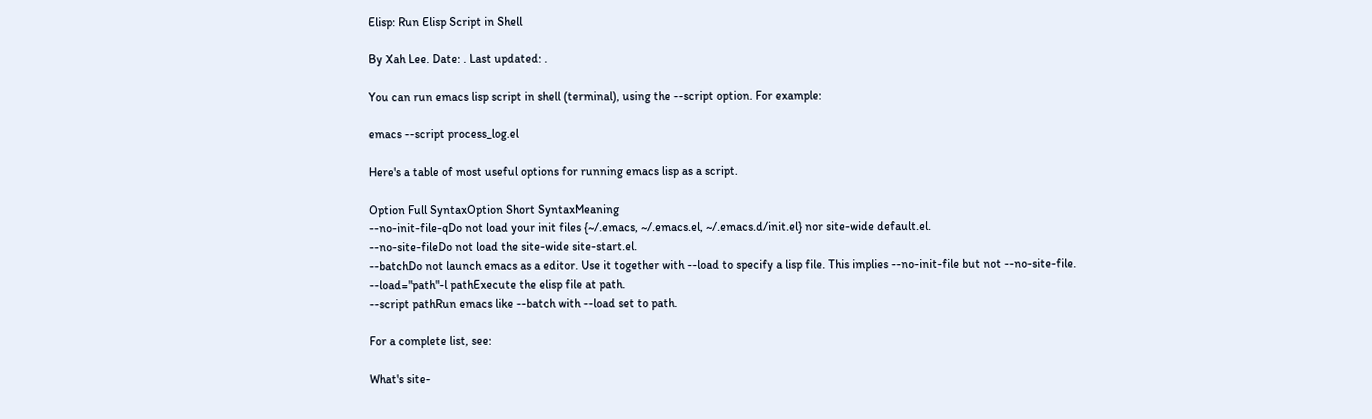Elisp: Run Elisp Script in Shell

By Xah Lee. Date: . Last updated: .

You can run emacs lisp script in shell (terminal), using the --script option. For example:

emacs --script process_log.el

Here's a table of most useful options for running emacs lisp as a script.

Option Full SyntaxOption Short SyntaxMeaning
--no-init-file-qDo not load your init files {~/.emacs, ~/.emacs.el, ~/.emacs.d/init.el} nor site-wide default.el.
--no-site-fileDo not load the site-wide site-start.el.
--batchDo not launch emacs as a editor. Use it together with --load to specify a lisp file. This implies --no-init-file but not --no-site-file.
--load="path"-l pathExecute the elisp file at path.
--script pathRun emacs like --batch with --load set to path.

For a complete list, see:

What's site-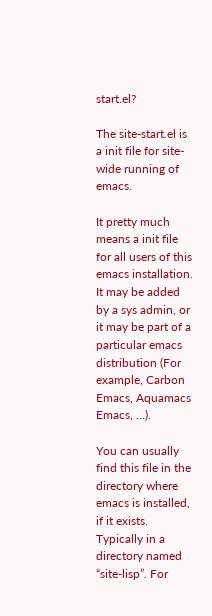start.el?

The site-start.el is a init file for site-wide running of emacs.

It pretty much means a init file for all users of this emacs installation. It may be added by a sys admin, or it may be part of a particular emacs distribution (For example, Carbon Emacs, Aquamacs Emacs, …).

You can usually find this file in the directory where emacs is installed, if it exists. Typically in a directory named “site-lisp”. For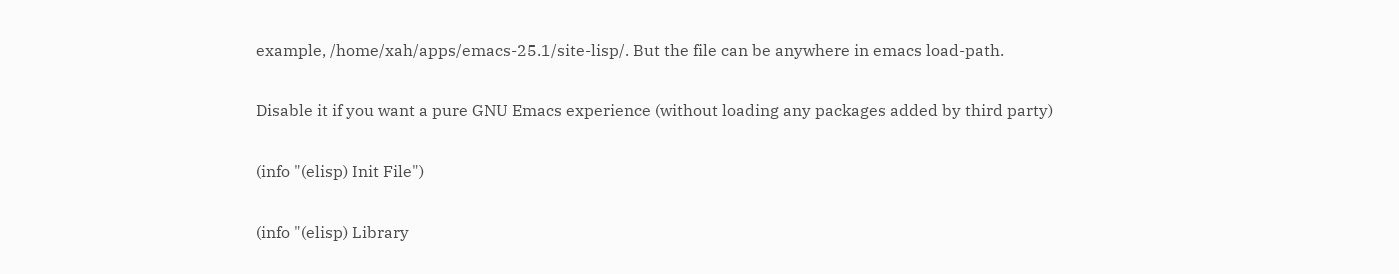example, /home/xah/apps/emacs-25.1/site-lisp/. But the file can be anywhere in emacs load-path.

Disable it if you want a pure GNU Emacs experience (without loading any packages added by third party)

(info "(elisp) Init File")

(info "(elisp) Library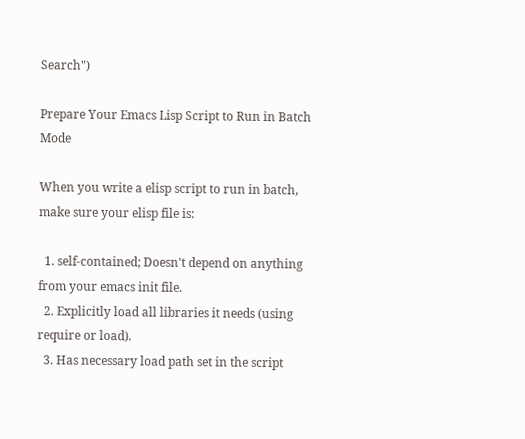Search")

Prepare Your Emacs Lisp Script to Run in Batch Mode

When you write a elisp script to run in batch, make sure your elisp file is:

  1. self-contained; Doesn't depend on anything from your emacs init file.
  2. Explicitly load all libraries it needs (using require or load).
  3. Has necessary load path set in the script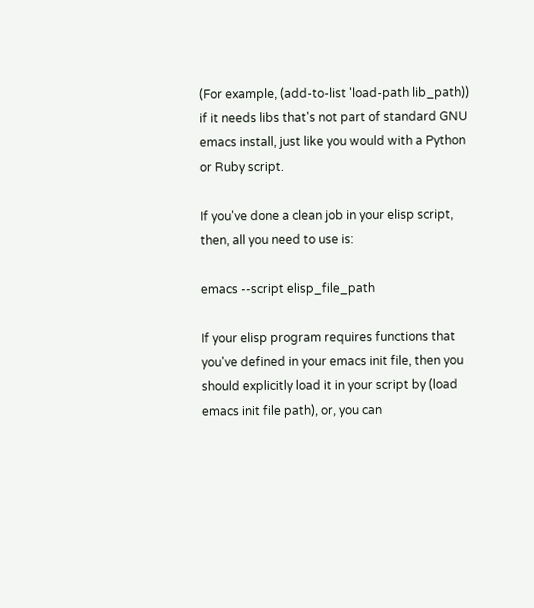(For example, (add-to-list 'load-path lib_path)) if it needs libs that's not part of standard GNU emacs install, just like you would with a Python or Ruby script.

If you've done a clean job in your elisp script, then, all you need to use is:

emacs --script elisp_file_path

If your elisp program requires functions that you've defined in your emacs init file, then you should explicitly load it in your script by (load emacs init file path), or, you can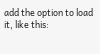add the option to load it, like this: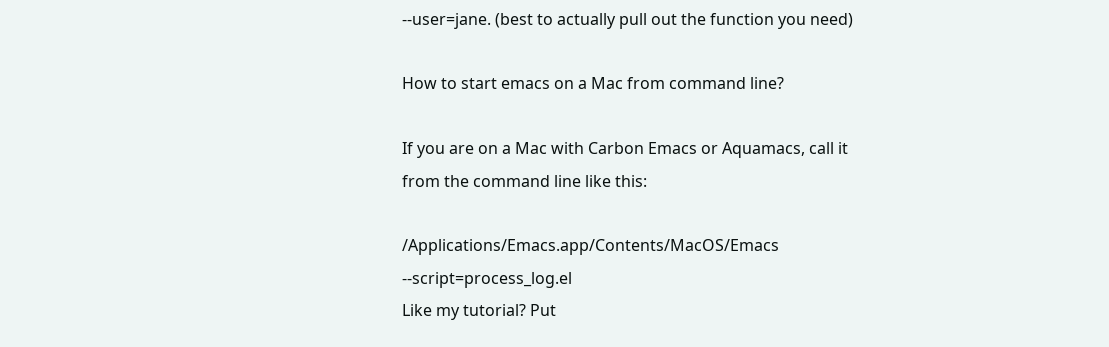--user=jane. (best to actually pull out the function you need)

How to start emacs on a Mac from command line?

If you are on a Mac with Carbon Emacs or Aquamacs, call it from the command line like this:

/Applications/Emacs.app/Contents/MacOS/Emacs --script=process_log.el
Like my tutorial? Put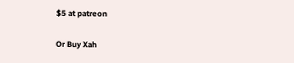$5 at patreon

Or Buy Xah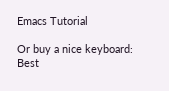Emacs Tutorial

Or buy a nice keyboard: Best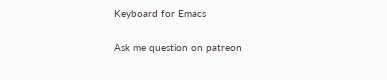Keyboard for Emacs

Ask me question on patreon